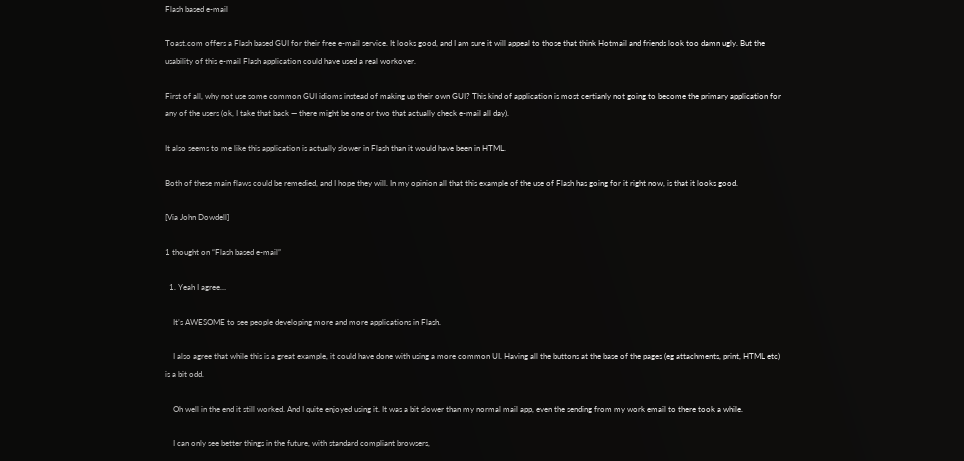Flash based e-mail

Toast.com offers a Flash based GUI for their free e-mail service. It looks good, and I am sure it will appeal to those that think Hotmail and friends look too damn ugly. But the usability of this e-mail Flash application could have used a real workover.

First of all, why not use some common GUI idioms instead of making up their own GUI? This kind of application is most certianly not going to become the primary application for any of the users (ok, I take that back — there might be one or two that actually check e-mail all day).

It also seems to me like this application is actually slower in Flash than it would have been in HTML.

Both of these main flaws could be remedied, and I hope they will. In my opinion all that this example of the use of Flash has going for it right now, is that it looks good.

[Via John Dowdell]

1 thought on “Flash based e-mail”

  1. Yeah I agree…

    It’s AWESOME to see people developing more and more applications in Flash.

    I also agree that while this is a great example, it could have done with using a more common UI. Having all the buttons at the base of the pages (eg attachments, print, HTML etc) is a bit odd.

    Oh well in the end it still worked. And I quite enjoyed using it. It was a bit slower than my normal mail app, even the sending from my work email to there took a while.

    I can only see better things in the future, with standard compliant browsers,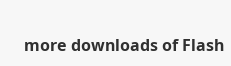more downloads of Flash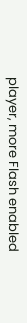player, more Flash enabled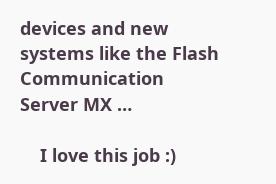devices and new systems like the Flash Communication Server MX …

    I love this job :)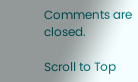Comments are closed.

Scroll to Top